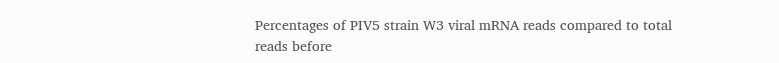Percentages of PIV5 strain W3 viral mRNA reads compared to total reads before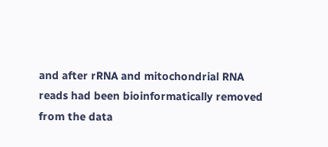and after rRNA and mitochondrial RNA reads had been bioinformatically removed from the data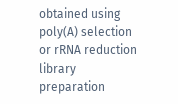obtained using poly(A) selection or rRNA reduction library preparation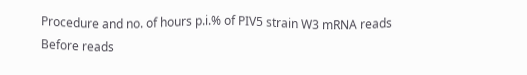Procedure and no. of hours p.i.% of PIV5 strain W3 mRNA reads
Before reads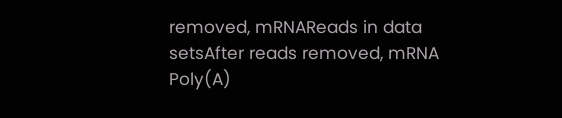removed, mRNAReads in data setsAfter reads removed, mRNA
Poly(A)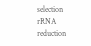selection
rRNA reduction